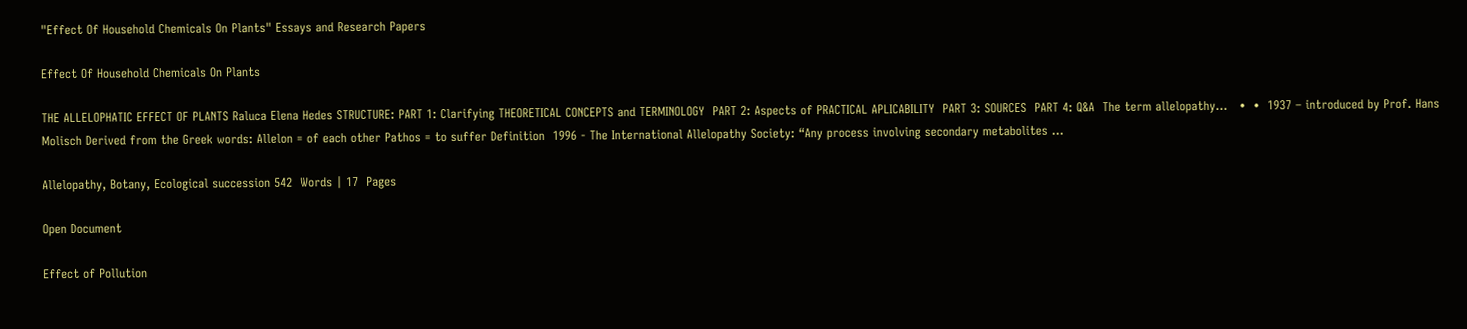"Effect Of Household Chemicals On Plants" Essays and Research Papers

Effect Of Household Chemicals On Plants

THE ALLELOPHATIC EFFECT OF PLANTS Raluca Elena Hedes STRUCTURE: PART 1: Clarifying THEORETICAL CONCEPTS and TERMINOLOGY  PART 2: Aspects of PRACTICAL APLICABILITY  PART 3: SOURCES  PART 4: Q&A  The term allelopathy…   •  •  1937 – introduced by Prof. Hans Molisch Derived from the Greek words: Allelon = of each other Pathos = to suffer Definition  1996 - The International Allelopathy Society: “Any process involving secondary metabolites ...

Allelopathy, Botany, Ecological succession 542  Words | 17  Pages

Open Document

Effect of Pollution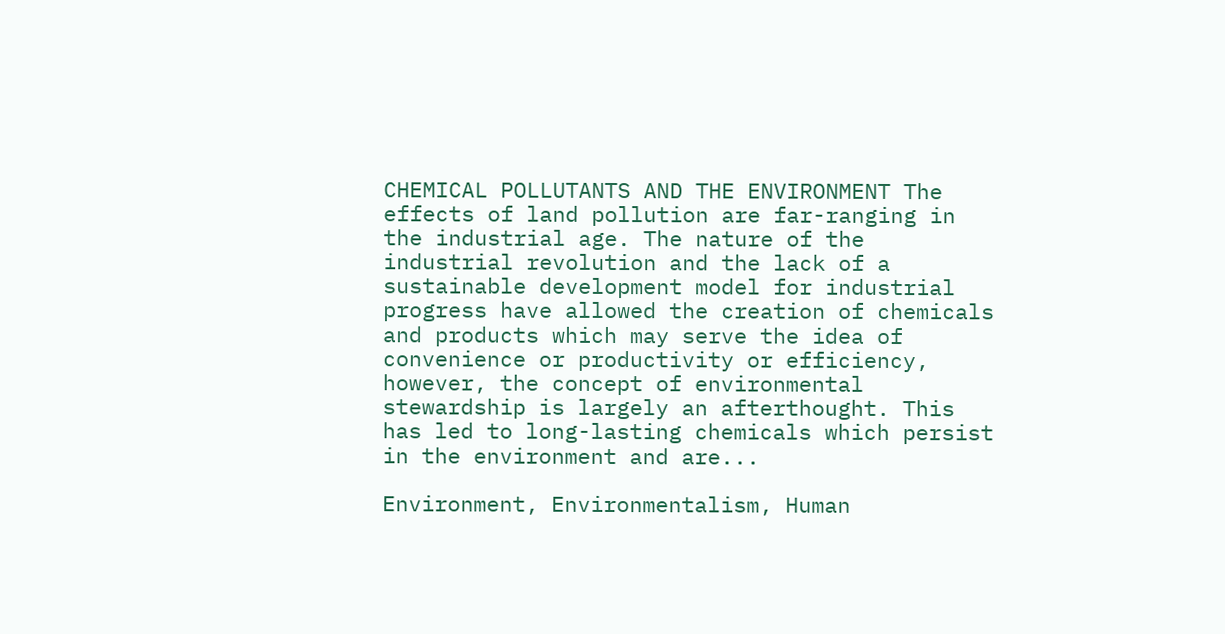CHEMICAL POLLUTANTS AND THE ENVIRONMENT The effects of land pollution are far-ranging in the industrial age. The nature of the industrial revolution and the lack of a sustainable development model for industrial progress have allowed the creation of chemicals and products which may serve the idea of convenience or productivity or efficiency, however, the concept of environmental stewardship is largely an afterthought. This has led to long-lasting chemicals which persist in the environment and are...

Environment, Environmentalism, Human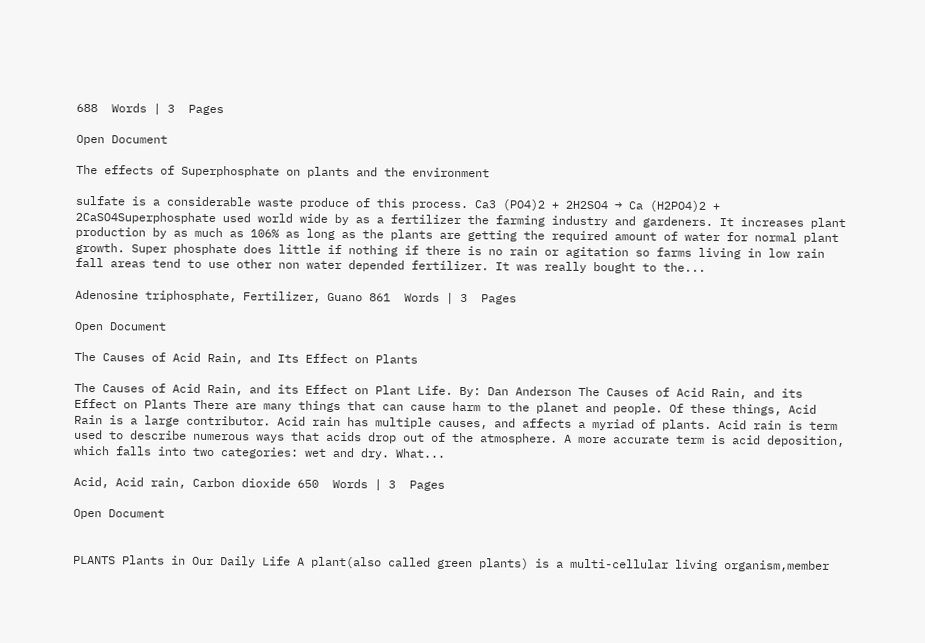688  Words | 3  Pages

Open Document

The effects of Superphosphate on plants and the environment

sulfate is a considerable waste produce of this process. Ca3 (PO4)2 + 2H2SO4 → Ca (H2PO4)2 + 2CaSO4Superphosphate used world wide by as a fertilizer the farming industry and gardeners. It increases plant production by as much as 106% as long as the plants are getting the required amount of water for normal plant growth. Super phosphate does little if nothing if there is no rain or agitation so farms living in low rain fall areas tend to use other non water depended fertilizer. It was really bought to the...

Adenosine triphosphate, Fertilizer, Guano 861  Words | 3  Pages

Open Document

The Causes of Acid Rain, and Its Effect on Plants

The Causes of Acid Rain, and its Effect on Plant Life. By: Dan Anderson The Causes of Acid Rain, and its Effect on Plants There are many things that can cause harm to the planet and people. Of these things, Acid Rain is a large contributor. Acid rain has multiple causes, and affects a myriad of plants. Acid rain is term used to describe numerous ways that acids drop out of the atmosphere. A more accurate term is acid deposition, which falls into two categories: wet and dry. What...

Acid, Acid rain, Carbon dioxide 650  Words | 3  Pages

Open Document


PLANTS Plants in Our Daily Life A plant(also called green plants) is a multi-cellular living organism,member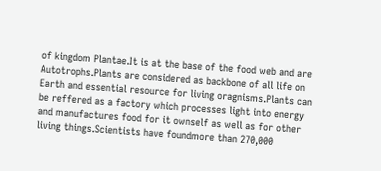of kingdom Plantae.It is at the base of the food web and are Autotrophs.Plants are considered as backbone of all life on Earth and essential resource for living oragnisms.Plants can be reffered as a factory which processes light into energy and manufactures food for it ownself as well as for other living things.Scientists have foundmore than 270,000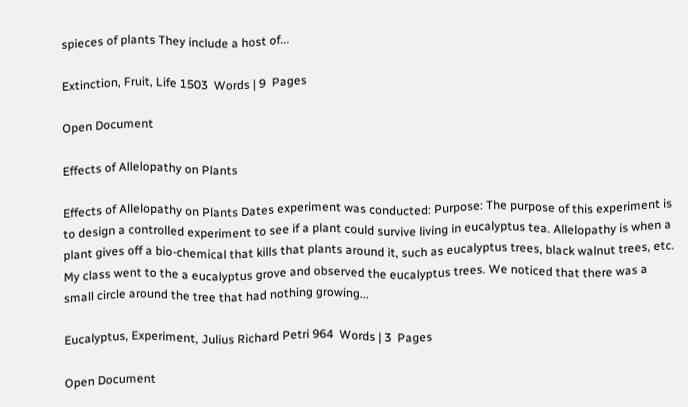spieces of plants They include a host of...

Extinction, Fruit, Life 1503  Words | 9  Pages

Open Document

Effects of Allelopathy on Plants

Effects of Allelopathy on Plants Dates experiment was conducted: Purpose: The purpose of this experiment is to design a controlled experiment to see if a plant could survive living in eucalyptus tea. Allelopathy is when a plant gives off a bio-chemical that kills that plants around it, such as eucalyptus trees, black walnut trees, etc. My class went to the a eucalyptus grove and observed the eucalyptus trees. We noticed that there was a small circle around the tree that had nothing growing...

Eucalyptus, Experiment, Julius Richard Petri 964  Words | 3  Pages

Open Document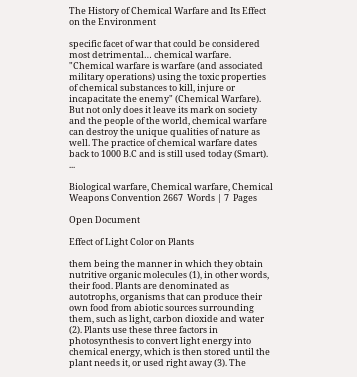The History of Chemical Warfare and Its Effect on the Environment

specific facet of war that could be considered most detrimental… chemical warfare. "Chemical warfare is warfare (and associated military operations) using the toxic properties of chemical substances to kill, injure or incapacitate the enemy" (Chemical Warfare). But not only does it leave its mark on society and the people of the world, chemical warfare can destroy the unique qualities of nature as well. The practice of chemical warfare dates back to 1000 B.C and is still used today (Smart). ...

Biological warfare, Chemical warfare, Chemical Weapons Convention 2667  Words | 7  Pages

Open Document

Effect of Light Color on Plants

them being the manner in which they obtain nutritive organic molecules (1), in other words, their food. Plants are denominated as autotrophs, organisms that can produce their own food from abiotic sources surrounding them, such as light, carbon dioxide and water (2). Plants use these three factors in photosynthesis to convert light energy into chemical energy, which is then stored until the plant needs it, or used right away (3). The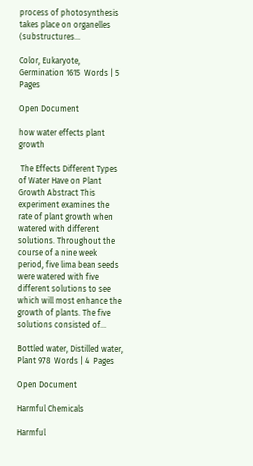process of photosynthesis takes place on organelles (substructures...

Color, Eukaryote, Germination 1615  Words | 5  Pages

Open Document

how water effects plant growth

 The Effects Different Types of Water Have on Plant Growth Abstract This experiment examines the rate of plant growth when watered with different solutions. Throughout the course of a nine week period, five lima bean seeds were watered with five different solutions to see which will most enhance the growth of plants. The five solutions consisted of...

Bottled water, Distilled water, Plant 978  Words | 4  Pages

Open Document

Harmful Chemicals

Harmful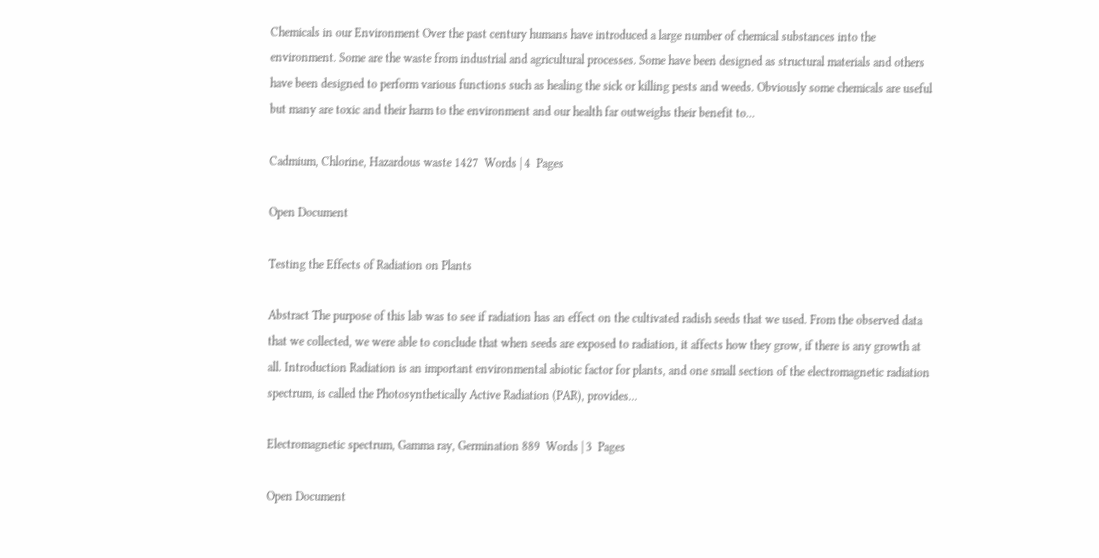Chemicals in our Environment Over the past century humans have introduced a large number of chemical substances into the environment. Some are the waste from industrial and agricultural processes. Some have been designed as structural materials and others have been designed to perform various functions such as healing the sick or killing pests and weeds. Obviously some chemicals are useful but many are toxic and their harm to the environment and our health far outweighs their benefit to...

Cadmium, Chlorine, Hazardous waste 1427  Words | 4  Pages

Open Document

Testing the Effects of Radiation on Plants

Abstract The purpose of this lab was to see if radiation has an effect on the cultivated radish seeds that we used. From the observed data that we collected, we were able to conclude that when seeds are exposed to radiation, it affects how they grow, if there is any growth at all. Introduction Radiation is an important environmental abiotic factor for plants, and one small section of the electromagnetic radiation spectrum, is called the Photosynthetically Active Radiation (PAR), provides...

Electromagnetic spectrum, Gamma ray, Germination 889  Words | 3  Pages

Open Document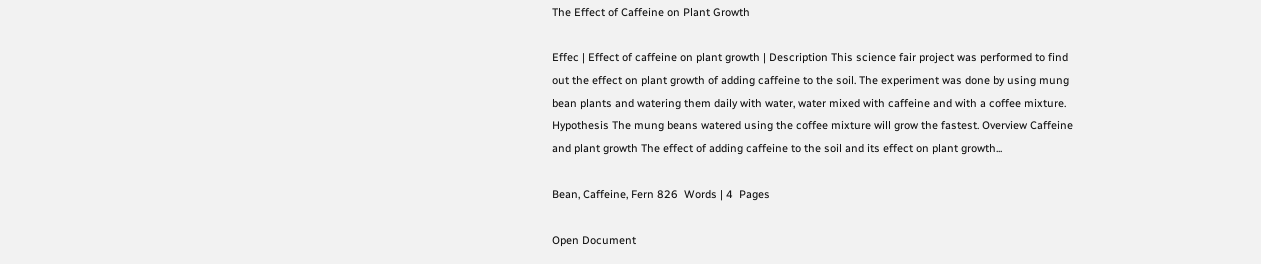The Effect of Caffeine on Plant Growth

Effec | Effect of caffeine on plant growth | Description This science fair project was performed to find out the effect on plant growth of adding caffeine to the soil. The experiment was done by using mung bean plants and watering them daily with water, water mixed with caffeine and with a coffee mixture. Hypothesis The mung beans watered using the coffee mixture will grow the fastest. Overview Caffeine and plant growth The effect of adding caffeine to the soil and its effect on plant growth...

Bean, Caffeine, Fern 826  Words | 4  Pages

Open Document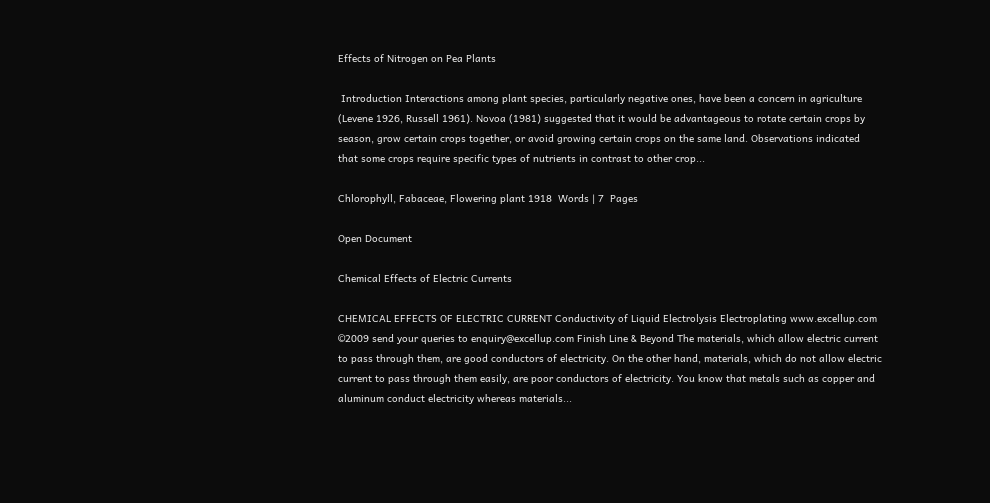Effects of Nitrogen on Pea Plants

 Introduction Interactions among plant species, particularly negative ones, have been a concern in agriculture (Levene 1926, Russell 1961). Novoa (1981) suggested that it would be advantageous to rotate certain crops by season, grow certain crops together, or avoid growing certain crops on the same land. Observations indicated that some crops require specific types of nutrients in contrast to other crop...

Chlorophyll, Fabaceae, Flowering plant 1918  Words | 7  Pages

Open Document

Chemical Effects of Electric Currents

CHEMICAL EFFECTS OF ELECTRIC CURRENT Conductivity of Liquid Electrolysis Electroplating www.excellup.com ©2009 send your queries to enquiry@excellup.com Finish Line & Beyond The materials, which allow electric current to pass through them, are good conductors of electricity. On the other hand, materials, which do not allow electric current to pass through them easily, are poor conductors of electricity. You know that metals such as copper and aluminum conduct electricity whereas materials...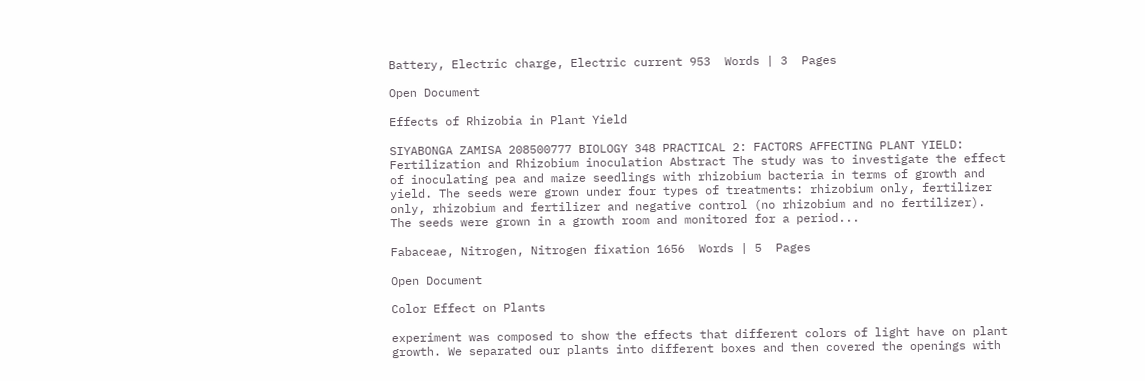Battery, Electric charge, Electric current 953  Words | 3  Pages

Open Document

Effects of Rhizobia in Plant Yield

SIYABONGA ZAMISA 208500777 BIOLOGY 348 PRACTICAL 2: FACTORS AFFECTING PLANT YIELD: Fertilization and Rhizobium inoculation Abstract The study was to investigate the effect of inoculating pea and maize seedlings with rhizobium bacteria in terms of growth and yield. The seeds were grown under four types of treatments: rhizobium only, fertilizer only, rhizobium and fertilizer and negative control (no rhizobium and no fertilizer). The seeds were grown in a growth room and monitored for a period...

Fabaceae, Nitrogen, Nitrogen fixation 1656  Words | 5  Pages

Open Document

Color Effect on Plants

experiment was composed to show the effects that different colors of light have on plant growth. We separated our plants into different boxes and then covered the openings with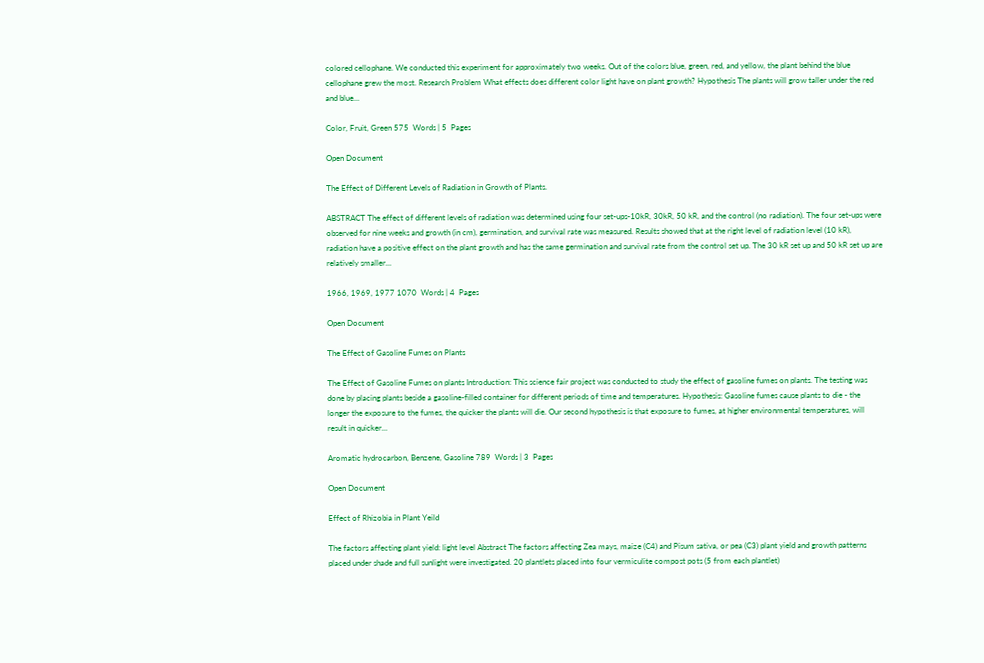colored cellophane. We conducted this experiment for approximately two weeks. Out of the colors blue, green, red, and yellow, the plant behind the blue cellophane grew the most. Research Problem What effects does different color light have on plant growth? Hypothesis The plants will grow taller under the red and blue...

Color, Fruit, Green 575  Words | 5  Pages

Open Document

The Effect of Different Levels of Radiation in Growth of Plants.

ABSTRACT The effect of different levels of radiation was determined using four set-ups-10kR, 30kR, 50 kR, and the control (no radiation). The four set-ups were observed for nine weeks and growth (in cm), germination, and survival rate was measured. Results showed that at the right level of radiation level (10 kR), radiation have a positive effect on the plant growth and has the same germination and survival rate from the control set up. The 30 kR set up and 50 kR set up are relatively smaller...

1966, 1969, 1977 1070  Words | 4  Pages

Open Document

The Effect of Gasoline Fumes on Plants

The Effect of Gasoline Fumes on plants Introduction: This science fair project was conducted to study the effect of gasoline fumes on plants. The testing was done by placing plants beside a gasoline-filled container for different periods of time and temperatures. Hypothesis: Gasoline fumes cause plants to die - the longer the exposure to the fumes, the quicker the plants will die. Our second hypothesis is that exposure to fumes, at higher environmental temperatures, will result in quicker...

Aromatic hydrocarbon, Benzene, Gasoline 789  Words | 3  Pages

Open Document

Effect of Rhizobia in Plant Yeild

The factors affecting plant yield: light level Abstract The factors affecting Zea mays, maize (C4) and Pisum sativa, or pea (C3) plant yield and growth patterns placed under shade and full sunlight were investigated. 20 plantlets placed into four vermiculite compost pots (5 from each plantlet)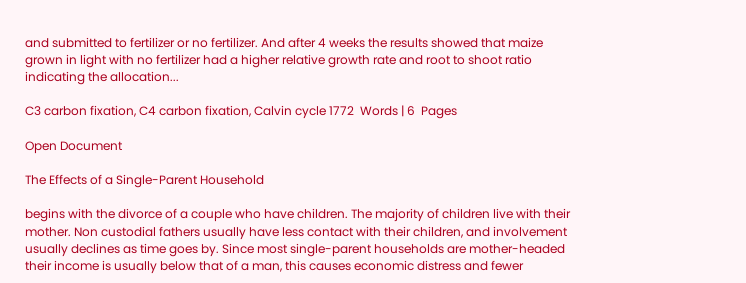and submitted to fertilizer or no fertilizer. And after 4 weeks the results showed that maize grown in light with no fertilizer had a higher relative growth rate and root to shoot ratio indicating the allocation...

C3 carbon fixation, C4 carbon fixation, Calvin cycle 1772  Words | 6  Pages

Open Document

The Effects of a Single-Parent Household

begins with the divorce of a couple who have children. The majority of children live with their mother. Non custodial fathers usually have less contact with their children, and involvement usually declines as time goes by. Since most single-parent households are mother-headed their income is usually below that of a man, this causes economic distress and fewer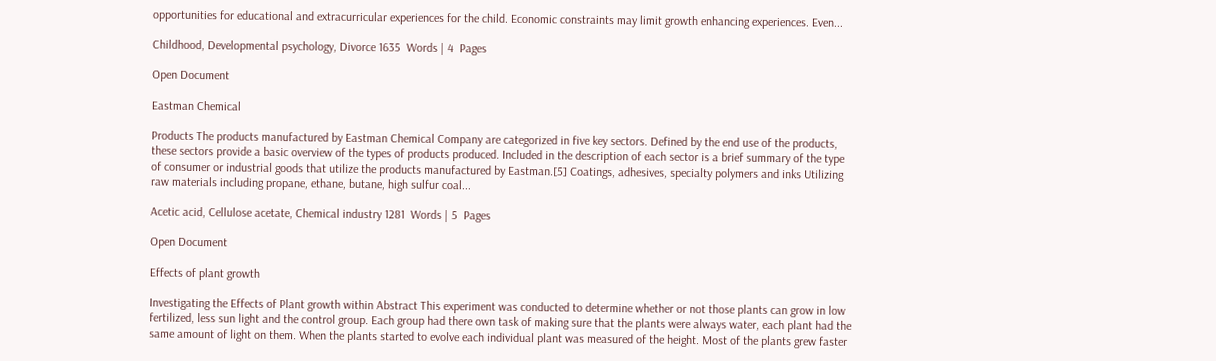opportunities for educational and extracurricular experiences for the child. Economic constraints may limit growth enhancing experiences. Even...

Childhood, Developmental psychology, Divorce 1635  Words | 4  Pages

Open Document

Eastman Chemical

Products The products manufactured by Eastman Chemical Company are categorized in five key sectors. Defined by the end use of the products, these sectors provide a basic overview of the types of products produced. Included in the description of each sector is a brief summary of the type of consumer or industrial goods that utilize the products manufactured by Eastman.[5] Coatings, adhesives, specialty polymers and inks Utilizing raw materials including propane, ethane, butane, high sulfur coal...

Acetic acid, Cellulose acetate, Chemical industry 1281  Words | 5  Pages

Open Document

Effects of plant growth

Investigating the Effects of Plant growth within Abstract This experiment was conducted to determine whether or not those plants can grow in low fertilized, less sun light and the control group. Each group had there own task of making sure that the plants were always water, each plant had the same amount of light on them. When the plants started to evolve each individual plant was measured of the height. Most of the plants grew faster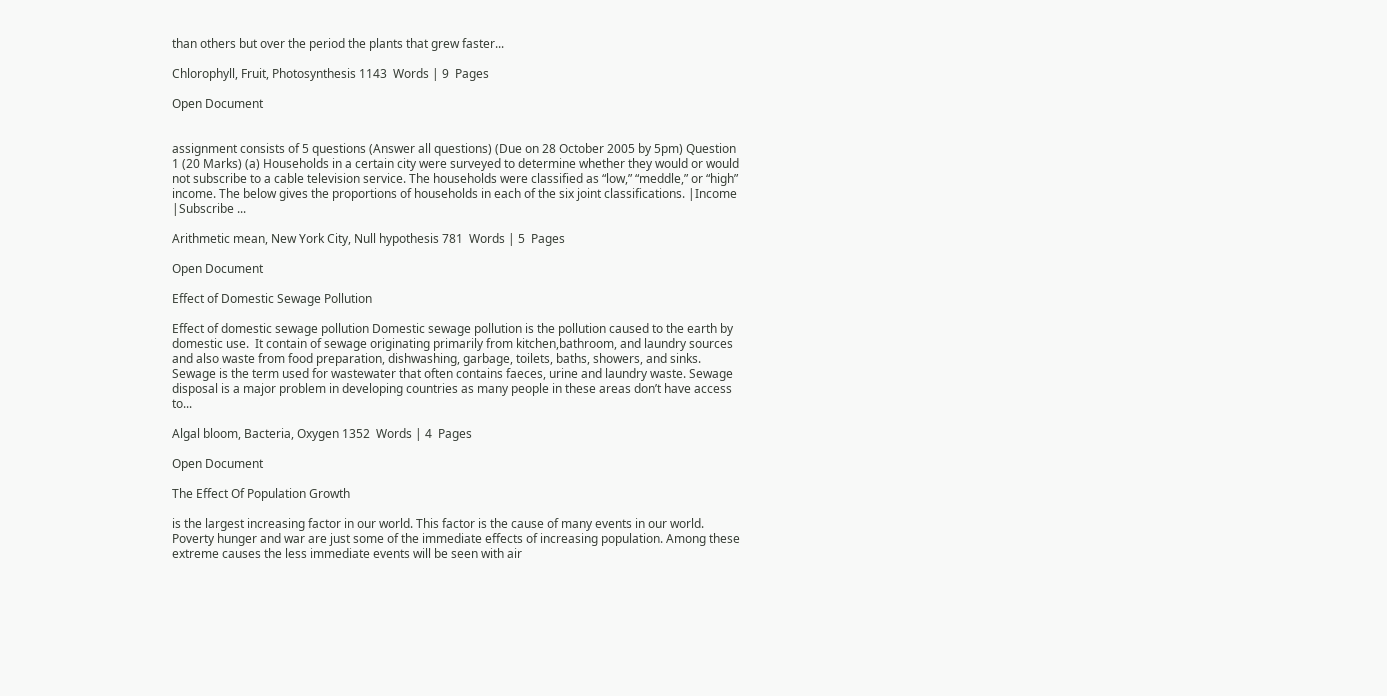than others but over the period the plants that grew faster...

Chlorophyll, Fruit, Photosynthesis 1143  Words | 9  Pages

Open Document


assignment consists of 5 questions (Answer all questions) (Due on 28 October 2005 by 5pm) Question 1 (20 Marks) (a) Households in a certain city were surveyed to determine whether they would or would not subscribe to a cable television service. The households were classified as “low,” “meddle,” or “high” income. The below gives the proportions of households in each of the six joint classifications. |Income |Subscribe ...

Arithmetic mean, New York City, Null hypothesis 781  Words | 5  Pages

Open Document

Effect of Domestic Sewage Pollution

Effect of domestic sewage pollution Domestic sewage pollution is the pollution caused to the earth by domestic use.  It contain of sewage originating primarily from kitchen,bathroom, and laundry sources and also waste from food preparation, dishwashing, garbage, toilets, baths, showers, and sinks. Sewage is the term used for wastewater that often contains faeces, urine and laundry waste. Sewage disposal is a major problem in developing countries as many people in these areas don’t have access to...

Algal bloom, Bacteria, Oxygen 1352  Words | 4  Pages

Open Document

The Effect Of Population Growth

is the largest increasing factor in our world. This factor is the cause of many events in our world. Poverty hunger and war are just some of the immediate effects of increasing population. Among these extreme causes the less immediate events will be seen with air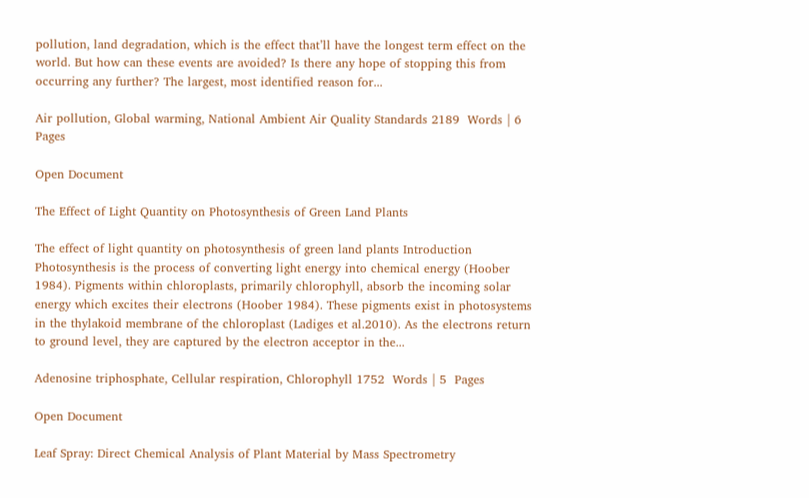pollution, land degradation, which is the effect that’ll have the longest term effect on the world. But how can these events are avoided? Is there any hope of stopping this from occurring any further? The largest, most identified reason for...

Air pollution, Global warming, National Ambient Air Quality Standards 2189  Words | 6  Pages

Open Document

The Effect of Light Quantity on Photosynthesis of Green Land Plants

The effect of light quantity on photosynthesis of green land plants Introduction Photosynthesis is the process of converting light energy into chemical energy (Hoober 1984). Pigments within chloroplasts, primarily chlorophyll, absorb the incoming solar energy which excites their electrons (Hoober 1984). These pigments exist in photosystems in the thylakoid membrane of the chloroplast (Ladiges et al.2010). As the electrons return to ground level, they are captured by the electron acceptor in the...

Adenosine triphosphate, Cellular respiration, Chlorophyll 1752  Words | 5  Pages

Open Document

Leaf Spray: Direct Chemical Analysis of Plant Material by Mass Spectrometry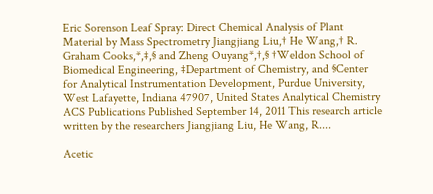Eric Sorenson Leaf Spray: Direct Chemical Analysis of Plant Material by Mass Spectrometry Jiangjiang Liu,† He Wang,† R. Graham Cooks,*,‡,§ and Zheng Ouyang*,†,§ †Weldon School of Biomedical Engineering, ‡Department of Chemistry, and §Center for Analytical Instrumentation Development, Purdue University, West Lafayette, Indiana 47907, United States Analytical Chemistry ACS Publications Published September 14, 2011 This research article written by the researchers Jiangjiang Liu, He Wang, R....

Acetic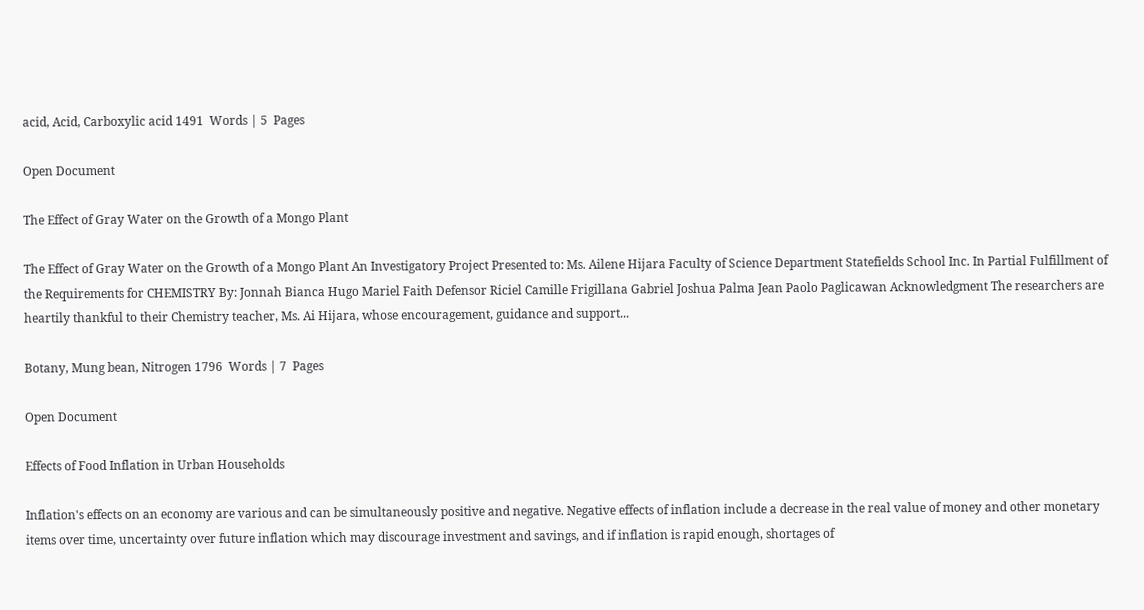acid, Acid, Carboxylic acid 1491  Words | 5  Pages

Open Document

The Effect of Gray Water on the Growth of a Mongo Plant

The Effect of Gray Water on the Growth of a Mongo Plant An Investigatory Project Presented to: Ms. Ailene Hijara Faculty of Science Department Statefields School Inc. In Partial Fulfillment of the Requirements for CHEMISTRY By: Jonnah Bianca Hugo Mariel Faith Defensor Riciel Camille Frigillana Gabriel Joshua Palma Jean Paolo Paglicawan Acknowledgment The researchers are heartily thankful to their Chemistry teacher, Ms. Ai Hijara, whose encouragement, guidance and support...

Botany, Mung bean, Nitrogen 1796  Words | 7  Pages

Open Document

Effects of Food Inflation in Urban Households

Inflation's effects on an economy are various and can be simultaneously positive and negative. Negative effects of inflation include a decrease in the real value of money and other monetary items over time, uncertainty over future inflation which may discourage investment and savings, and if inflation is rapid enough, shortages of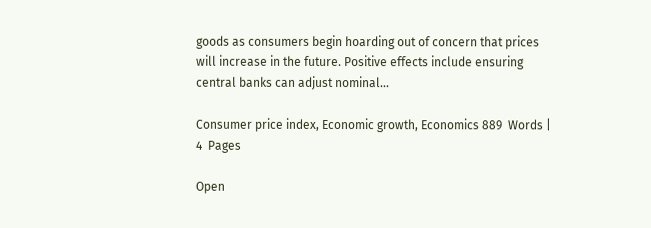goods as consumers begin hoarding out of concern that prices will increase in the future. Positive effects include ensuring central banks can adjust nominal...

Consumer price index, Economic growth, Economics 889  Words | 4  Pages

Open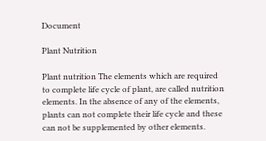Document

Plant Nutrition

Plant nutrition The elements which are required to complete life cycle of plant, are called nutrition elements. In the absence of any of the elements, plants can not complete their life cycle and these can not be supplemented by other elements.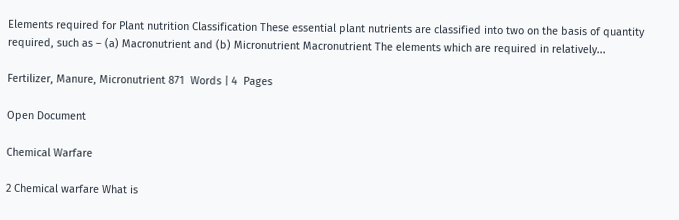Elements required for Plant nutrition Classification These essential plant nutrients are classified into two on the basis of quantity required, such as – (a) Macronutrient and (b) Micronutrient Macronutrient The elements which are required in relatively...

Fertilizer, Manure, Micronutrient 871  Words | 4  Pages

Open Document

Chemical Warfare

2 Chemical warfare What is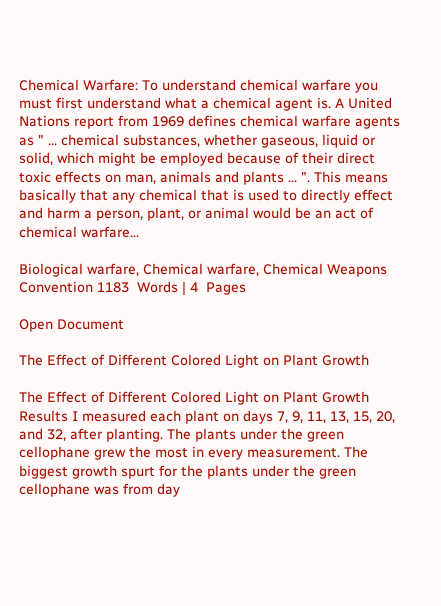Chemical Warfare: To understand chemical warfare you must first understand what a chemical agent is. A United Nations report from 1969 defines chemical warfare agents as " ... chemical substances, whether gaseous, liquid or solid, which might be employed because of their direct toxic effects on man, animals and plants ... ". This means basically that any chemical that is used to directly effect and harm a person, plant, or animal would be an act of chemical warfare...

Biological warfare, Chemical warfare, Chemical Weapons Convention 1183  Words | 4  Pages

Open Document

The Effect of Different Colored Light on Plant Growth

The Effect of Different Colored Light on Plant Growth Results I measured each plant on days 7, 9, 11, 13, 15, 20, and 32, after planting. The plants under the green cellophane grew the most in every measurement. The biggest growth spurt for the plants under the green cellophane was from day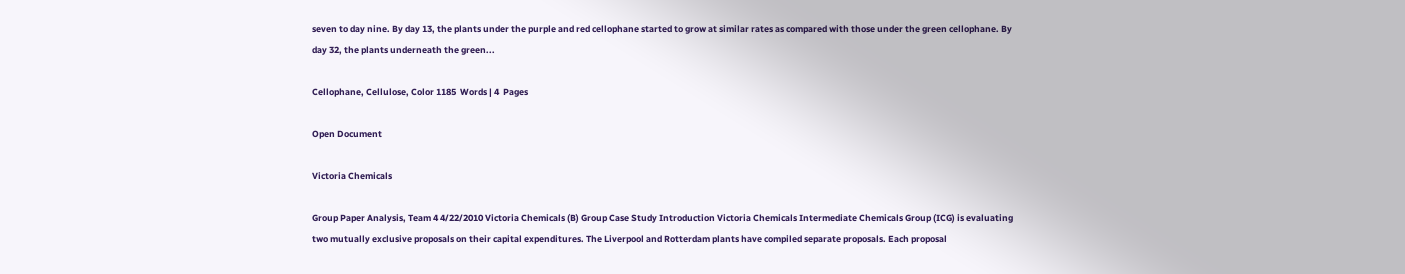seven to day nine. By day 13, the plants under the purple and red cellophane started to grow at similar rates as compared with those under the green cellophane. By day 32, the plants underneath the green...

Cellophane, Cellulose, Color 1185  Words | 4  Pages

Open Document

Victoria Chemicals

Group Paper Analysis, Team 4 4/22/2010 Victoria Chemicals (B) Group Case Study Introduction Victoria Chemicals Intermediate Chemicals Group (ICG) is evaluating two mutually exclusive proposals on their capital expenditures. The Liverpool and Rotterdam plants have compiled separate proposals. Each proposal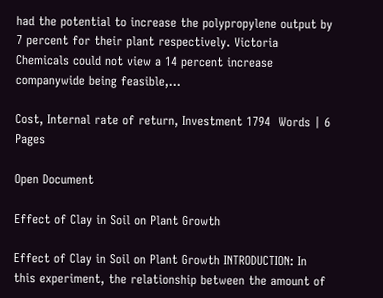had the potential to increase the polypropylene output by 7 percent for their plant respectively. Victoria Chemicals could not view a 14 percent increase companywide being feasible,...

Cost, Internal rate of return, Investment 1794  Words | 6  Pages

Open Document

Effect of Clay in Soil on Plant Growth

Effect of Clay in Soil on Plant Growth INTRODUCTION: In this experiment, the relationship between the amount of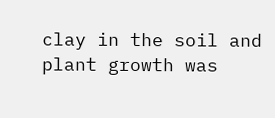clay in the soil and plant growth was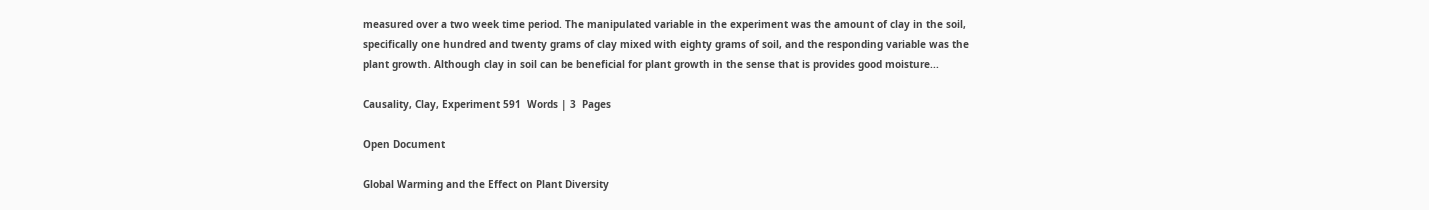measured over a two week time period. The manipulated variable in the experiment was the amount of clay in the soil, specifically one hundred and twenty grams of clay mixed with eighty grams of soil, and the responding variable was the plant growth. Although clay in soil can be beneficial for plant growth in the sense that is provides good moisture...

Causality, Clay, Experiment 591  Words | 3  Pages

Open Document

Global Warming and the Effect on Plant Diversity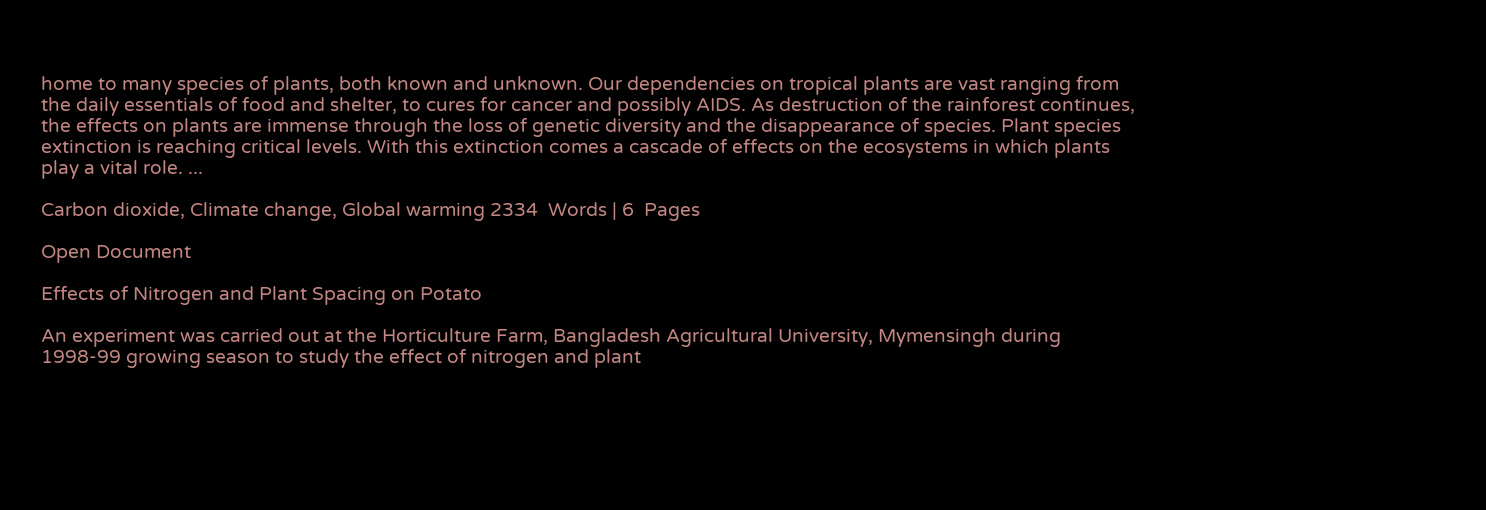home to many species of plants, both known and unknown. Our dependencies on tropical plants are vast ranging from the daily essentials of food and shelter, to cures for cancer and possibly AIDS. As destruction of the rainforest continues, the effects on plants are immense through the loss of genetic diversity and the disappearance of species. Plant species extinction is reaching critical levels. With this extinction comes a cascade of effects on the ecosystems in which plants play a vital role. ...

Carbon dioxide, Climate change, Global warming 2334  Words | 6  Pages

Open Document

Effects of Nitrogen and Plant Spacing on Potato

An experiment was carried out at the Horticulture Farm, Bangladesh Agricultural University, Mymensingh during 1998-99 growing season to study the effect of nitrogen and plant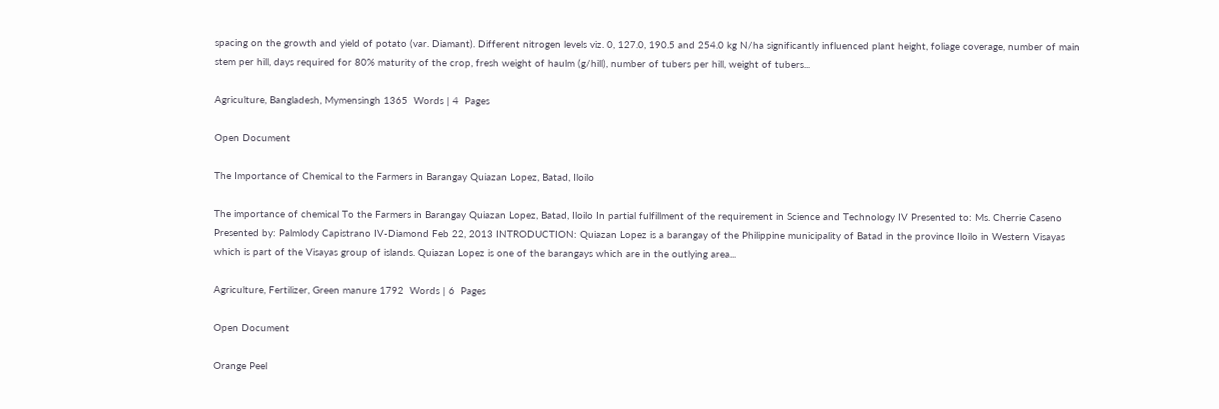spacing on the growth and yield of potato (var. Diamant). Different nitrogen levels viz. 0, 127.0, 190.5 and 254.0 kg N/ha significantly influenced plant height, foliage coverage, number of main stem per hill, days required for 80% maturity of the crop, fresh weight of haulm (g/hill), number of tubers per hill, weight of tubers...

Agriculture, Bangladesh, Mymensingh 1365  Words | 4  Pages

Open Document

The Importance of Chemical to the Farmers in Barangay Quiazan Lopez, Batad, Iloilo

The importance of chemical To the Farmers in Barangay Quiazan Lopez, Batad, Iloilo In partial fulfillment of the requirement in Science and Technology IV Presented to: Ms. Cherrie Caseno Presented by: Palmlody Capistrano IV-Diamond Feb 22, 2013 INTRODUCTION: Quiazan Lopez is a barangay of the Philippine municipality of Batad in the province Iloilo in Western Visayas which is part of the Visayas group of islands. Quiazan Lopez is one of the barangays which are in the outlying area...

Agriculture, Fertilizer, Green manure 1792  Words | 6  Pages

Open Document

Orange Peel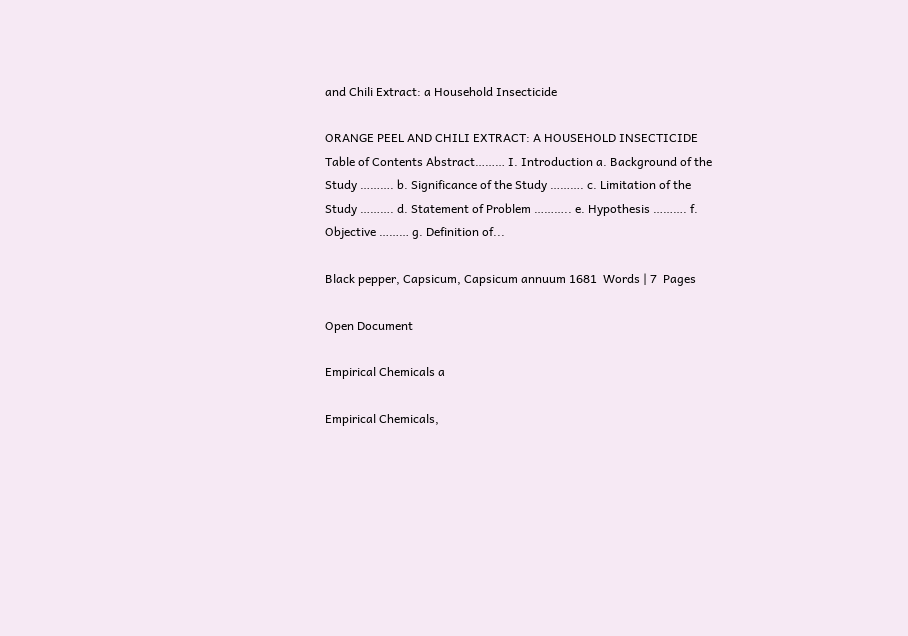and Chili Extract: a Household Insecticide

ORANGE PEEL AND CHILI EXTRACT: A HOUSEHOLD INSECTICIDE Table of Contents Abstract……… I. Introduction a. Background of the Study ………. b. Significance of the Study ………. c. Limitation of the Study ………. d. Statement of Problem ……….. e. Hypothesis ………. f. Objective ……… g. Definition of...

Black pepper, Capsicum, Capsicum annuum 1681  Words | 7  Pages

Open Document

Empirical Chemicals a

Empirical Chemicals,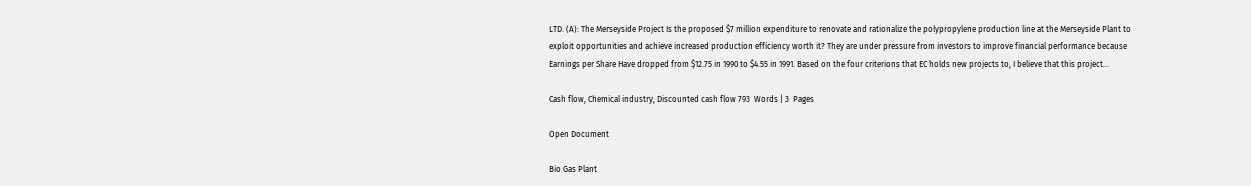LTD. (A): The Merseyside Project Is the proposed $7 million expenditure to renovate and rationalize the polypropylene production line at the Merseyside Plant to exploit opportunities and achieve increased production efficiency worth it? They are under pressure from investors to improve financial performance because Earnings per Share Have dropped from $12.75 in 1990 to $4.55 in 1991. Based on the four criterions that EC holds new projects to, I believe that this project...

Cash flow, Chemical industry, Discounted cash flow 793  Words | 3  Pages

Open Document

Bio Gas Plant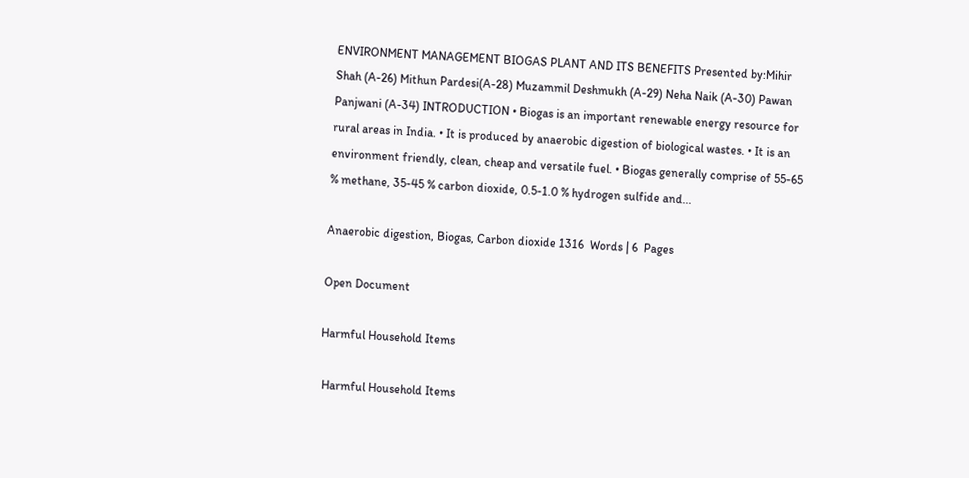ENVIRONMENT MANAGEMENT BIOGAS PLANT AND ITS BENEFITS Presented by:Mihir Shah (A-26) Mithun Pardesi(A-28) Muzammil Deshmukh (A-29) Neha Naik (A-30) Pawan Panjwani (A-34) INTRODUCTION • Biogas is an important renewable energy resource for rural areas in India. • It is produced by anaerobic digestion of biological wastes. • It is an environment friendly, clean, cheap and versatile fuel. • Biogas generally comprise of 55-65 % methane, 35-45 % carbon dioxide, 0.5-1.0 % hydrogen sulfide and...

Anaerobic digestion, Biogas, Carbon dioxide 1316  Words | 6  Pages

Open Document

Harmful Household Items

 Harmful Household Items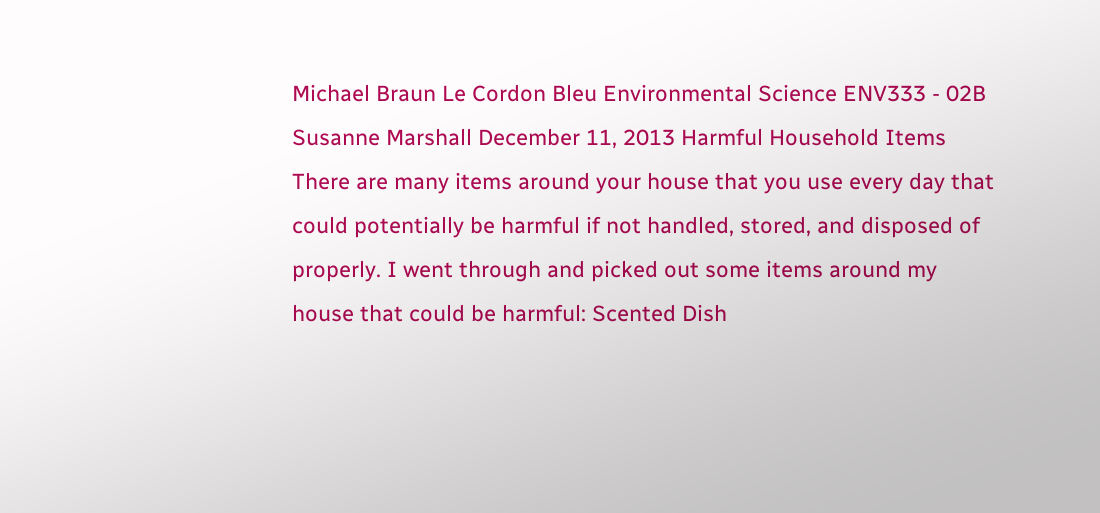Michael Braun Le Cordon Bleu Environmental Science ENV333 - 02B Susanne Marshall December 11, 2013 Harmful Household Items There are many items around your house that you use every day that could potentially be harmful if not handled, stored, and disposed of properly. I went through and picked out some items around my house that could be harmful: Scented Dish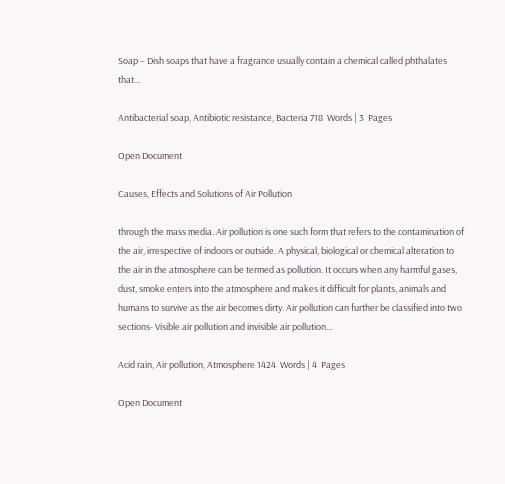Soap – Dish soaps that have a fragrance usually contain a chemical called phthalates that...

Antibacterial soap, Antibiotic resistance, Bacteria 718  Words | 3  Pages

Open Document

Causes, Effects and Solutions of Air Pollution

through the mass media. Air pollution is one such form that refers to the contamination of the air, irrespective of indoors or outside. A physical, biological or chemical alteration to the air in the atmosphere can be termed as pollution. It occurs when any harmful gases, dust, smoke enters into the atmosphere and makes it difficult for plants, animals and humans to survive as the air becomes dirty. Air pollution can further be classified into two sections- Visible air pollution and invisible air pollution...

Acid rain, Air pollution, Atmosphere 1424  Words | 4  Pages

Open Document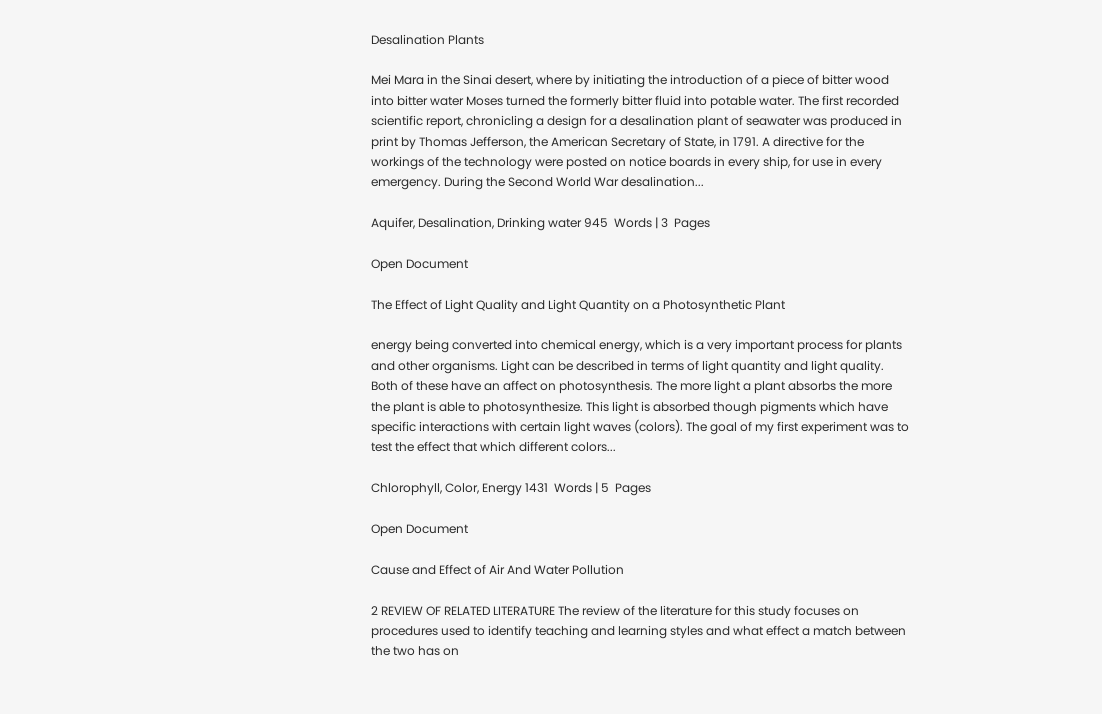Desalination Plants

Mei Mara in the Sinai desert, where by initiating the introduction of a piece of bitter wood into bitter water Moses turned the formerly bitter fluid into potable water. The first recorded scientific report, chronicling a design for a desalination plant of seawater was produced in print by Thomas Jefferson, the American Secretary of State, in 1791. A directive for the workings of the technology were posted on notice boards in every ship, for use in every emergency. During the Second World War desalination...

Aquifer, Desalination, Drinking water 945  Words | 3  Pages

Open Document

The Effect of Light Quality and Light Quantity on a Photosynthetic Plant

energy being converted into chemical energy, which is a very important process for plants and other organisms. Light can be described in terms of light quantity and light quality. Both of these have an affect on photosynthesis. The more light a plant absorbs the more the plant is able to photosynthesize. This light is absorbed though pigments which have specific interactions with certain light waves (colors). The goal of my first experiment was to test the effect that which different colors...

Chlorophyll, Color, Energy 1431  Words | 5  Pages

Open Document

Cause and Effect of Air And Water Pollution

2 REVIEW OF RELATED LITERATURE The review of the literature for this study focuses on procedures used to identify teaching and learning styles and what effect a match between the two has on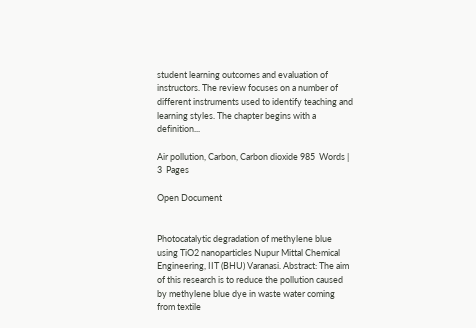student learning outcomes and evaluation of instructors. The review focuses on a number of different instruments used to identify teaching and learning styles. The chapter begins with a definition...

Air pollution, Carbon, Carbon dioxide 985  Words | 3  Pages

Open Document


Photocatalytic degradation of methylene blue using TiO2 nanoparticles Nupur Mittal Chemical Engineering, IIT (BHU) Varanasi. Abstract: The aim of this research is to reduce the pollution caused by methylene blue dye in waste water coming from textile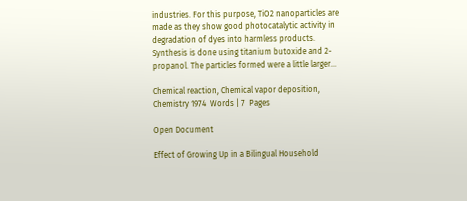industries. For this purpose, TiO2 nanoparticles are made as they show good photocatalytic activity in degradation of dyes into harmless products. Synthesis is done using titanium butoxide and 2-propanol. The particles formed were a little larger...

Chemical reaction, Chemical vapor deposition, Chemistry 1974  Words | 7  Pages

Open Document

Effect of Growing Up in a Bilingual Household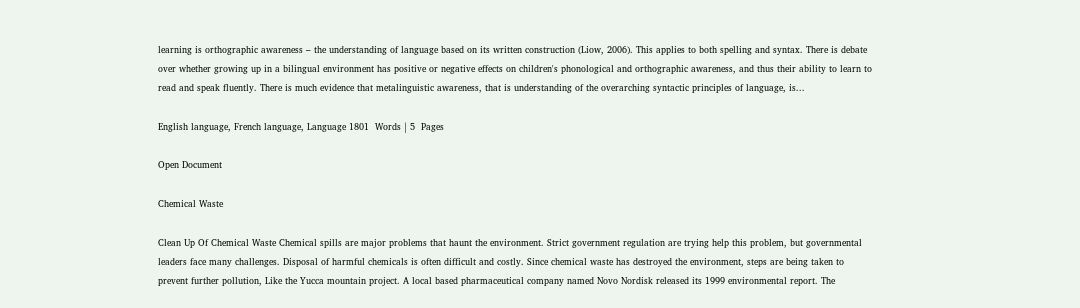learning is orthographic awareness – the understanding of language based on its written construction (Liow, 2006). This applies to both spelling and syntax. There is debate over whether growing up in a bilingual environment has positive or negative effects on children's phonological and orthographic awareness, and thus their ability to learn to read and speak fluently. There is much evidence that metalinguistic awareness, that is understanding of the overarching syntactic principles of language, is...

English language, French language, Language 1801  Words | 5  Pages

Open Document

Chemical Waste

Clean Up Of Chemical Waste Chemical spills are major problems that haunt the environment. Strict government regulation are trying help this problem, but governmental leaders face many challenges. Disposal of harmful chemicals is often difficult and costly. Since chemical waste has destroyed the environment, steps are being taken to prevent further pollution, Like the Yucca mountain project. A local based pharmaceutical company named Novo Nordisk released its 1999 environmental report. The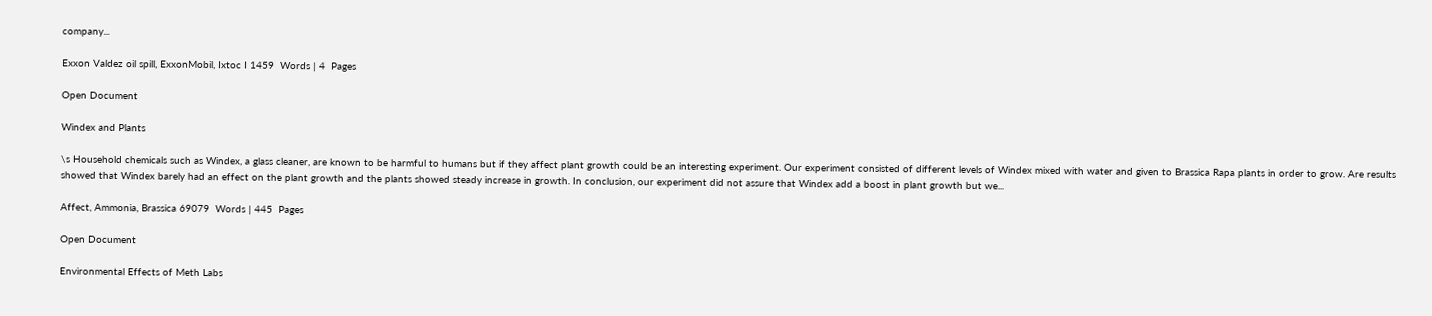company...

Exxon Valdez oil spill, ExxonMobil, Ixtoc I 1459  Words | 4  Pages

Open Document

Windex and Plants

\s Household chemicals such as Windex, a glass cleaner, are known to be harmful to humans but if they affect plant growth could be an interesting experiment. Our experiment consisted of different levels of Windex mixed with water and given to Brassica Rapa plants in order to grow. Are results showed that Windex barely had an effect on the plant growth and the plants showed steady increase in growth. In conclusion, our experiment did not assure that Windex add a boost in plant growth but we...

Affect, Ammonia, Brassica 69079  Words | 445  Pages

Open Document

Environmental Effects of Meth Labs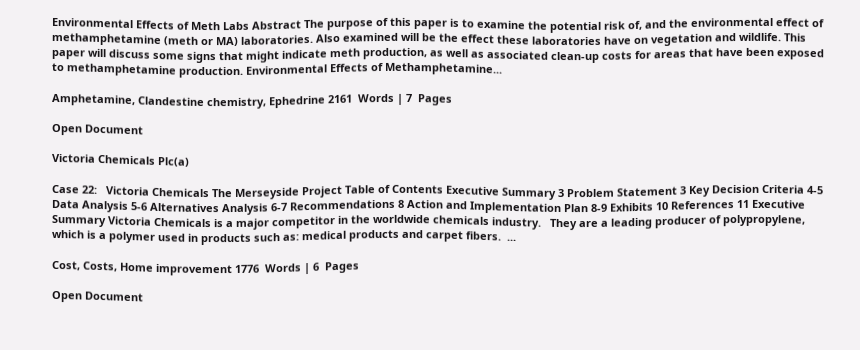Environmental Effects of Meth Labs Abstract The purpose of this paper is to examine the potential risk of, and the environmental effect of methamphetamine (meth or MA) laboratories. Also examined will be the effect these laboratories have on vegetation and wildlife. This paper will discuss some signs that might indicate meth production, as well as associated clean-up costs for areas that have been exposed to methamphetamine production. Environmental Effects of Methamphetamine...

Amphetamine, Clandestine chemistry, Ephedrine 2161  Words | 7  Pages

Open Document

Victoria Chemicals Plc(a)

Case 22:   Victoria Chemicals The Merseyside Project Table of Contents Executive Summary 3 Problem Statement 3 Key Decision Criteria 4-5 Data Analysis 5-6 Alternatives Analysis 6-7 Recommendations 8 Action and Implementation Plan 8-9 Exhibits 10 References 11 Executive Summary Victoria Chemicals is a major competitor in the worldwide chemicals industry.   They are a leading producer of polypropylene, which is a polymer used in products such as: medical products and carpet fibers.  ...

Cost, Costs, Home improvement 1776  Words | 6  Pages

Open Document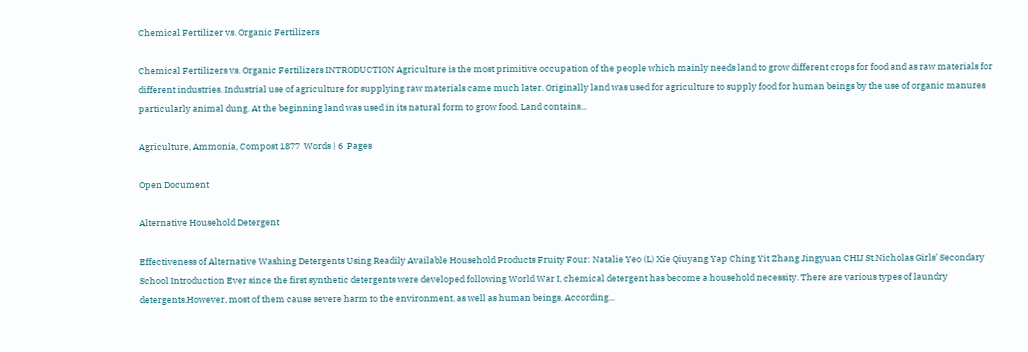Chemical Fertilizer vs. Organic Fertilizers

Chemical Fertilizers vs. Organic Fertilizers INTRODUCTION Agriculture is the most primitive occupation of the people which mainly needs land to grow different crops for food and as raw materials for different industries. Industrial use of agriculture for supplying raw materials came much later. Originally land was used for agriculture to supply food for human beings by the use of organic manures particularly animal dung. At the beginning land was used in its natural form to grow food. Land contains...

Agriculture, Ammonia, Compost 1877  Words | 6  Pages

Open Document

Alternative Household Detergent

Effectiveness of Alternative Washing Detergents Using Readily Available Household Products Fruity Four: Natalie Yeo (L) Xie Qiuyang Yap Ching Yit Zhang Jingyuan CHIJ St.Nicholas Girls’ Secondary School Introduction Ever since the first synthetic detergents were developed following World War I, chemical detergent has become a household necessity. There are various types of laundry detergents.However, most of them cause severe harm to the environment, as well as human beings. According...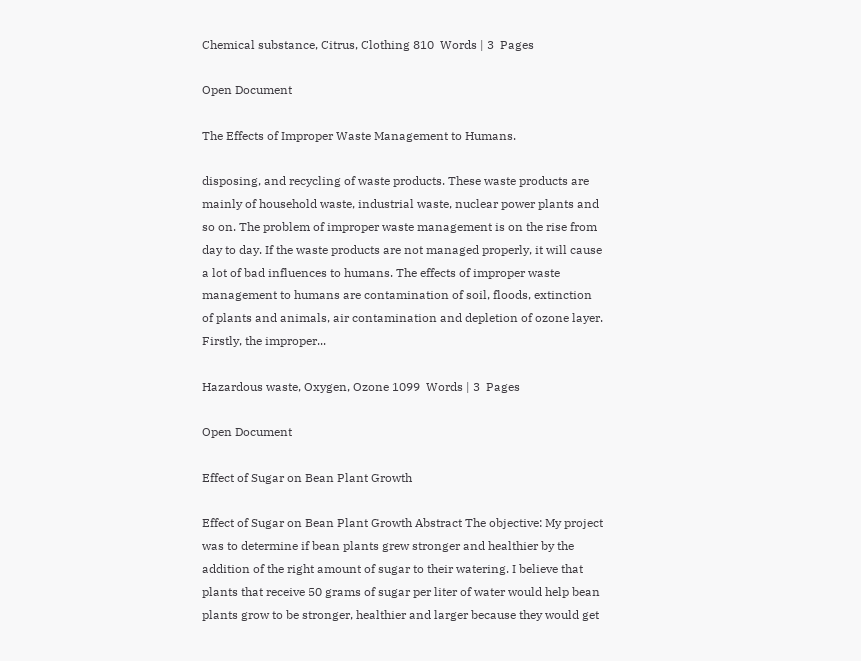Chemical substance, Citrus, Clothing 810  Words | 3  Pages

Open Document

The Effects of Improper Waste Management to Humans.

disposing, and recycling of waste products. These waste products are mainly of household waste, industrial waste, nuclear power plants and so on. The problem of improper waste management is on the rise from day to day. If the waste products are not managed properly, it will cause a lot of bad influences to humans. The effects of improper waste management to humans are contamination of soil, floods, extinction of plants and animals, air contamination and depletion of ozone layer. Firstly, the improper...

Hazardous waste, Oxygen, Ozone 1099  Words | 3  Pages

Open Document

Effect of Sugar on Bean Plant Growth

Effect of Sugar on Bean Plant Growth Abstract The objective: My project was to determine if bean plants grew stronger and healthier by the addition of the right amount of sugar to their watering. I believe that plants that receive 50 grams of sugar per liter of water would help bean plants grow to be stronger, healthier and larger because they would get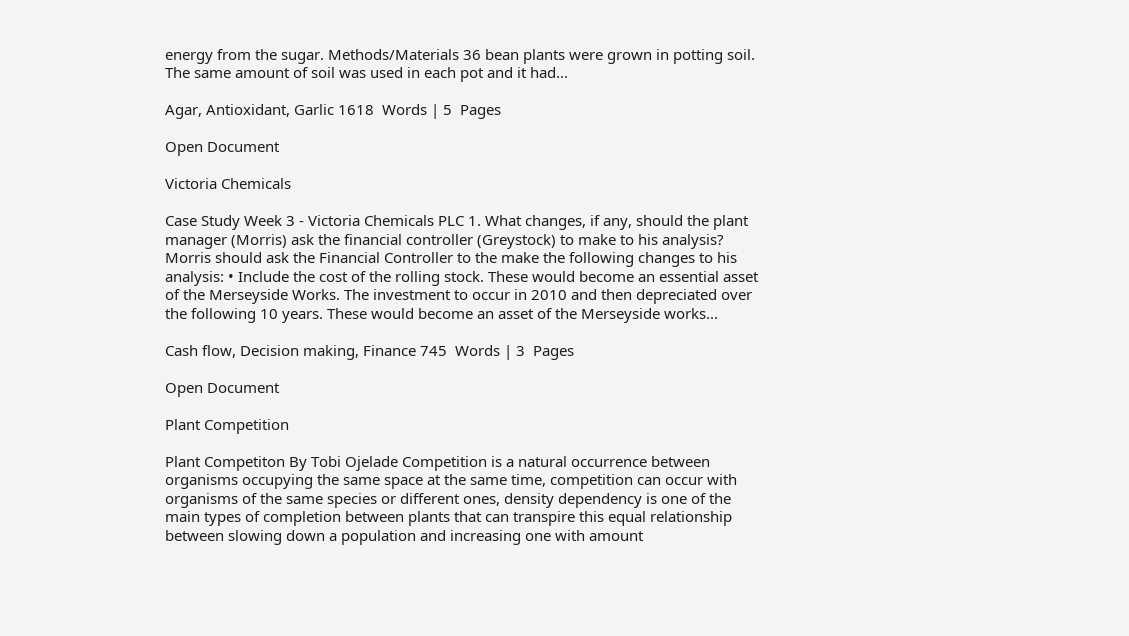energy from the sugar. Methods/Materials 36 bean plants were grown in potting soil. The same amount of soil was used in each pot and it had...

Agar, Antioxidant, Garlic 1618  Words | 5  Pages

Open Document

Victoria Chemicals

Case Study Week 3 - Victoria Chemicals PLC 1. What changes, if any, should the plant manager (Morris) ask the financial controller (Greystock) to make to his analysis? Morris should ask the Financial Controller to the make the following changes to his analysis: • Include the cost of the rolling stock. These would become an essential asset of the Merseyside Works. The investment to occur in 2010 and then depreciated over the following 10 years. These would become an asset of the Merseyside works...

Cash flow, Decision making, Finance 745  Words | 3  Pages

Open Document

Plant Competition

Plant Competiton By Tobi Ojelade Competition is a natural occurrence between organisms occupying the same space at the same time, competition can occur with organisms of the same species or different ones, density dependency is one of the main types of completion between plants that can transpire this equal relationship between slowing down a population and increasing one with amount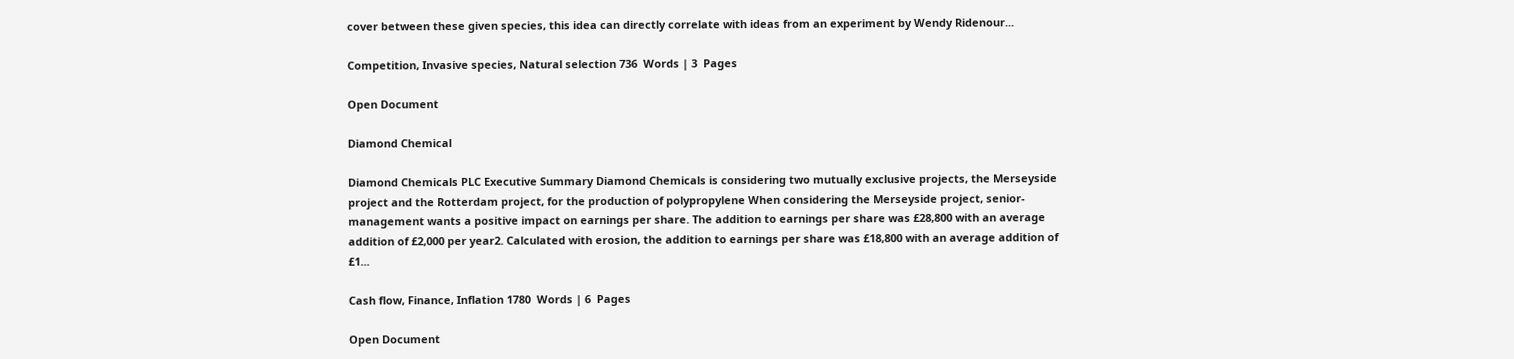cover between these given species, this idea can directly correlate with ideas from an experiment by Wendy Ridenour...

Competition, Invasive species, Natural selection 736  Words | 3  Pages

Open Document

Diamond Chemical

Diamond Chemicals PLC Executive Summary Diamond Chemicals is considering two mutually exclusive projects, the Merseyside project and the Rotterdam project, for the production of polypropylene When considering the Merseyside project, senior-management wants a positive impact on earnings per share. The addition to earnings per share was £28,800 with an average addition of £2,000 per year2. Calculated with erosion, the addition to earnings per share was £18,800 with an average addition of £1...

Cash flow, Finance, Inflation 1780  Words | 6  Pages

Open Document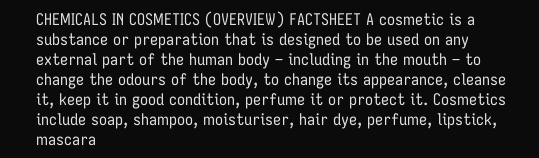CHEMICALS IN COSMETICS (OVERVIEW) FACTSHEET A cosmetic is a substance or preparation that is designed to be used on any external part of the human body – including in the mouth – to change the odours of the body, to change its appearance, cleanse it, keep it in good condition, perfume it or protect it. Cosmetics include soap, shampoo, moisturiser, hair dye, perfume, lipstick, mascara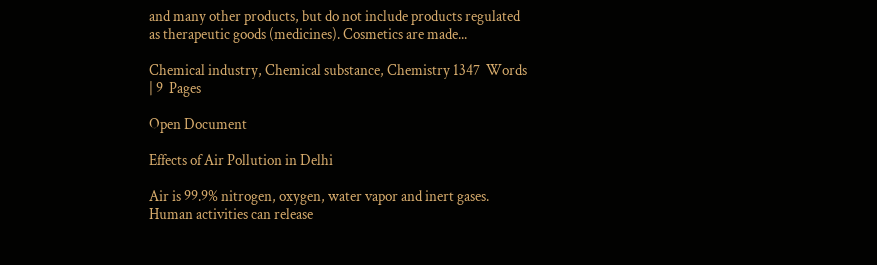and many other products, but do not include products regulated as therapeutic goods (medicines). Cosmetics are made...

Chemical industry, Chemical substance, Chemistry 1347  Words | 9  Pages

Open Document

Effects of Air Pollution in Delhi

Air is 99.9% nitrogen, oxygen, water vapor and inert gases. Human activities can release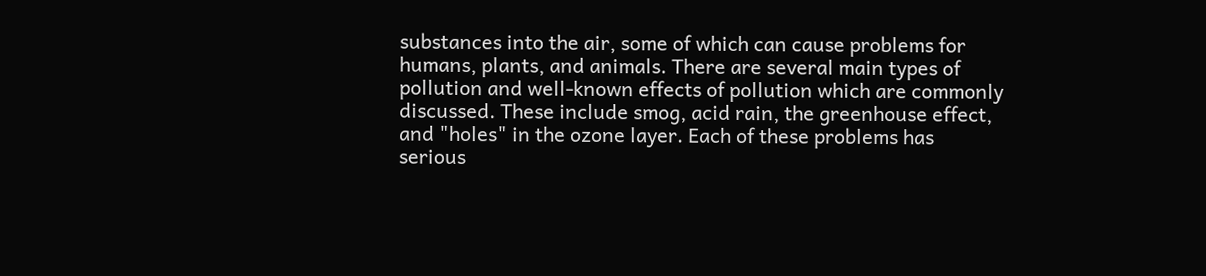substances into the air, some of which can cause problems for humans, plants, and animals. There are several main types of pollution and well-known effects of pollution which are commonly discussed. These include smog, acid rain, the greenhouse effect, and "holes" in the ozone layer. Each of these problems has serious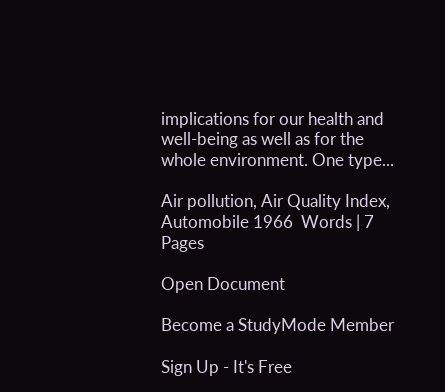implications for our health and well-being as well as for the whole environment. One type...

Air pollution, Air Quality Index, Automobile 1966  Words | 7  Pages

Open Document

Become a StudyMode Member

Sign Up - It's Free